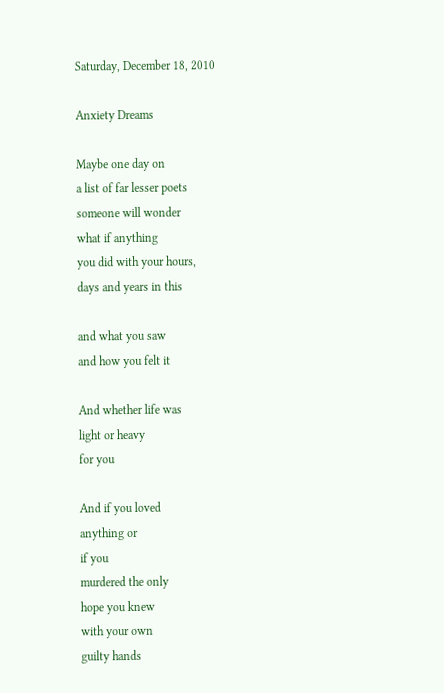Saturday, December 18, 2010

Anxiety Dreams

Maybe one day on
a list of far lesser poets
someone will wonder
what if anything
you did with your hours,
days and years in this

and what you saw
and how you felt it

And whether life was
light or heavy
for you

And if you loved
anything or
if you
murdered the only
hope you knew
with your own
guilty hands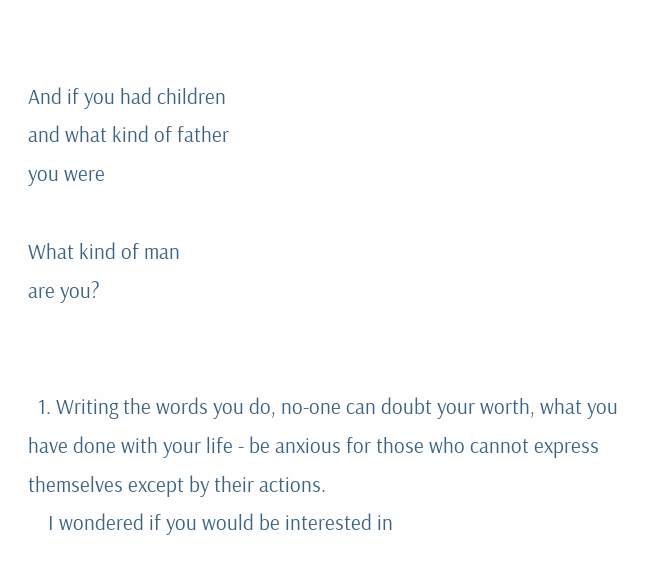And if you had children
and what kind of father
you were

What kind of man
are you?


  1. Writing the words you do, no-one can doubt your worth, what you have done with your life - be anxious for those who cannot express themselves except by their actions.
    I wondered if you would be interested in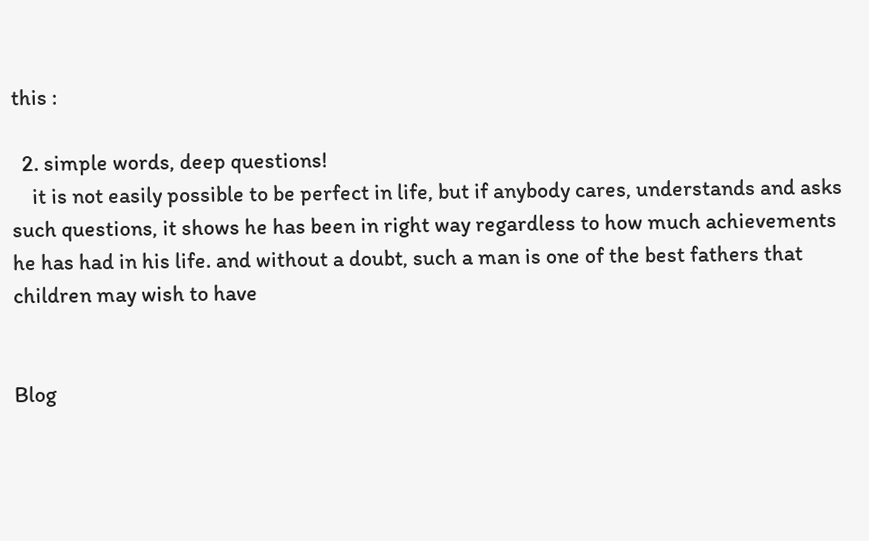this :

  2. simple words, deep questions!
    it is not easily possible to be perfect in life, but if anybody cares, understands and asks such questions, it shows he has been in right way regardless to how much achievements he has had in his life. and without a doubt, such a man is one of the best fathers that children may wish to have


Blog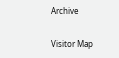Archive

Visitor Map